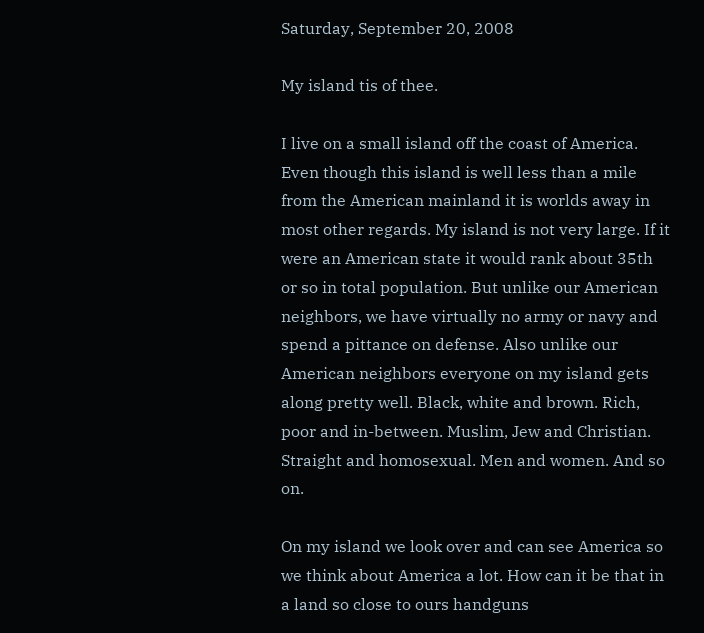Saturday, September 20, 2008

My island tis of thee.

I live on a small island off the coast of America. Even though this island is well less than a mile from the American mainland it is worlds away in most other regards. My island is not very large. If it were an American state it would rank about 35th or so in total population. But unlike our American neighbors, we have virtually no army or navy and spend a pittance on defense. Also unlike our American neighbors everyone on my island gets along pretty well. Black, white and brown. Rich, poor and in-between. Muslim, Jew and Christian. Straight and homosexual. Men and women. And so on.

On my island we look over and can see America so we think about America a lot. How can it be that in a land so close to ours handguns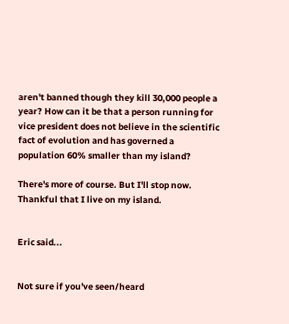aren't banned though they kill 30,000 people a year? How can it be that a person running for vice president does not believe in the scientific fact of evolution and has governed a population 60% smaller than my island?

There's more of course. But I'll stop now. Thankful that I live on my island.


Eric said...


Not sure if you've seen/heard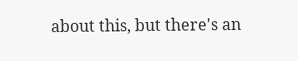about this, but there's an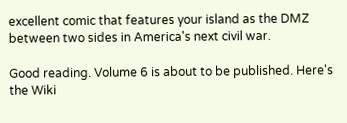excellent comic that features your island as the DMZ between two sides in America's next civil war.

Good reading. Volume 6 is about to be published. Here's the Wiki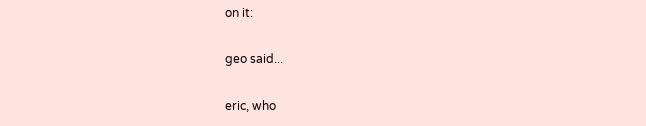on it:

geo said...

eric, who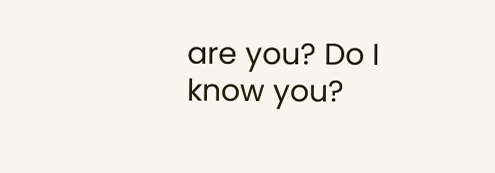are you? Do I know you?